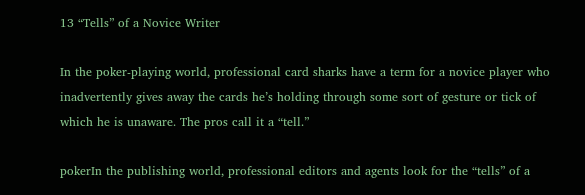13 “Tells” of a Novice Writer

In the poker-playing world, professional card sharks have a term for a novice player who inadvertently gives away the cards he’s holding through some sort of gesture or tick of which he is unaware. The pros call it a “tell.”

pokerIn the publishing world, professional editors and agents look for the “tells” of a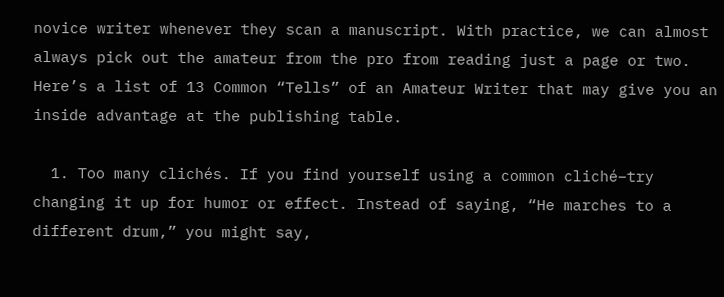novice writer whenever they scan a manuscript. With practice, we can almost always pick out the amateur from the pro from reading just a page or two. Here’s a list of 13 Common “Tells” of an Amateur Writer that may give you an inside advantage at the publishing table.

  1. Too many clichés. If you find yourself using a common cliché–try changing it up for humor or effect. Instead of saying, “He marches to a different drum,” you might say,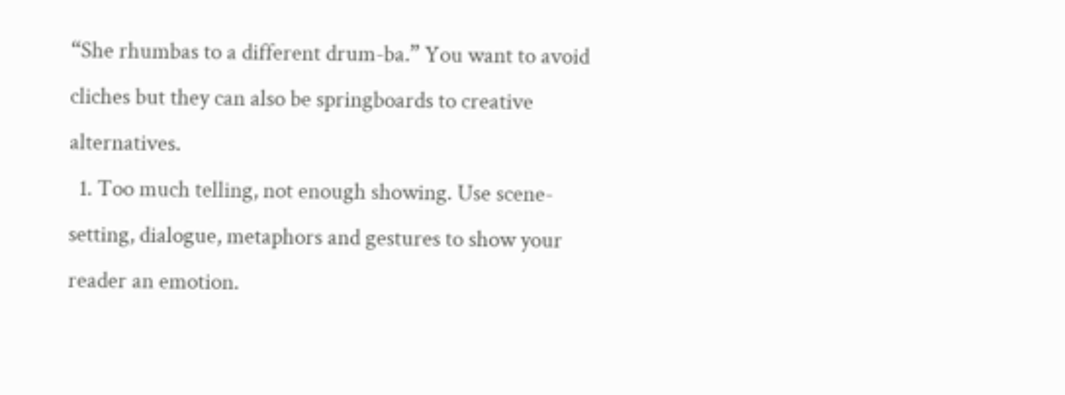“She rhumbas to a different drum-ba.” You want to avoid cliches but they can also be springboards to creative alternatives.
  1. Too much telling, not enough showing. Use scene-setting, dialogue, metaphors and gestures to show your reader an emotion.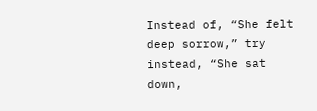Instead of, “She felt deep sorrow,” try instead, “She sat down,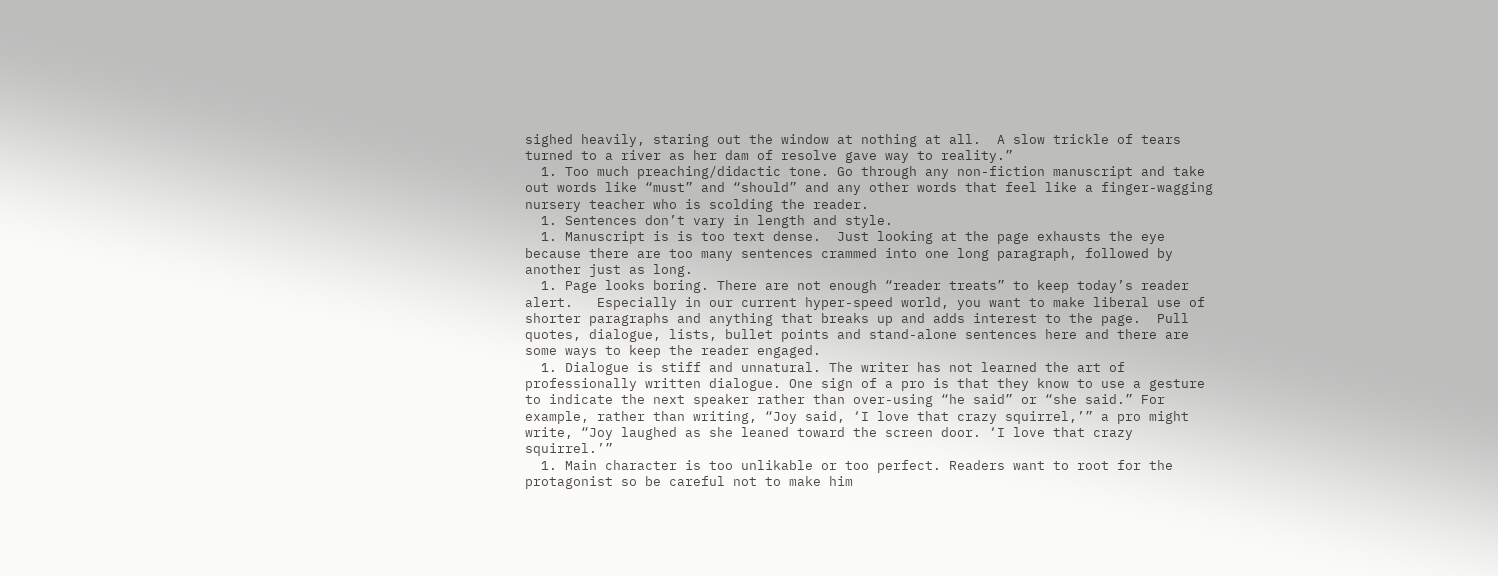sighed heavily, staring out the window at nothing at all.  A slow trickle of tears turned to a river as her dam of resolve gave way to reality.”
  1. Too much preaching/didactic tone. Go through any non-fiction manuscript and take out words like “must” and “should” and any other words that feel like a finger-wagging nursery teacher who is scolding the reader.
  1. Sentences don’t vary in length and style.
  1. Manuscript is is too text dense.  Just looking at the page exhausts the eye because there are too many sentences crammed into one long paragraph, followed by another just as long.
  1. Page looks boring. There are not enough “reader treats” to keep today’s reader alert.   Especially in our current hyper-speed world, you want to make liberal use of shorter paragraphs and anything that breaks up and adds interest to the page.  Pull quotes, dialogue, lists, bullet points and stand-alone sentences here and there are some ways to keep the reader engaged.
  1. Dialogue is stiff and unnatural. The writer has not learned the art of professionally written dialogue. One sign of a pro is that they know to use a gesture to indicate the next speaker rather than over-using “he said” or “she said.” For example, rather than writing, “Joy said, ‘I love that crazy squirrel,’” a pro might write, “Joy laughed as she leaned toward the screen door. ‘I love that crazy squirrel.’”
  1. Main character is too unlikable or too perfect. Readers want to root for the protagonist so be careful not to make him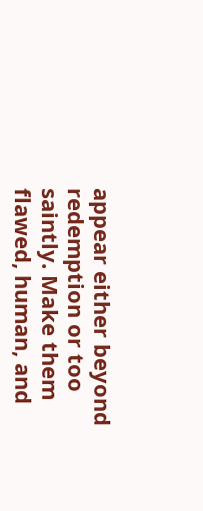appear either beyond redemption or too saintly. Make them flawed, human, and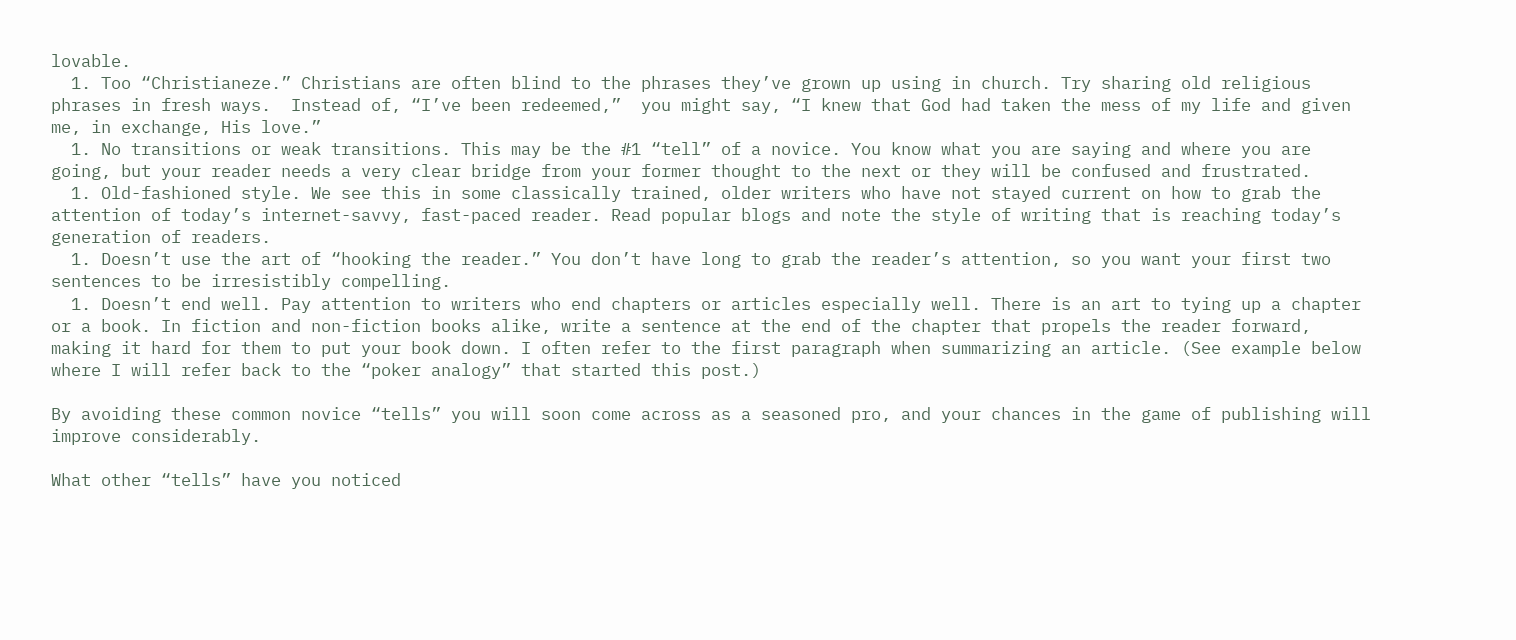lovable.
  1. Too “Christianeze.” Christians are often blind to the phrases they’ve grown up using in church. Try sharing old religious phrases in fresh ways.  Instead of, “I’ve been redeemed,”  you might say, “I knew that God had taken the mess of my life and given me, in exchange, His love.”
  1. No transitions or weak transitions. This may be the #1 “tell” of a novice. You know what you are saying and where you are going, but your reader needs a very clear bridge from your former thought to the next or they will be confused and frustrated.
  1. Old-fashioned style. We see this in some classically trained, older writers who have not stayed current on how to grab the attention of today’s internet-savvy, fast-paced reader. Read popular blogs and note the style of writing that is reaching today’s generation of readers.
  1. Doesn’t use the art of “hooking the reader.” You don’t have long to grab the reader’s attention, so you want your first two sentences to be irresistibly compelling.
  1. Doesn’t end well. Pay attention to writers who end chapters or articles especially well. There is an art to tying up a chapter or a book. In fiction and non-fiction books alike, write a sentence at the end of the chapter that propels the reader forward, making it hard for them to put your book down. I often refer to the first paragraph when summarizing an article. (See example below where I will refer back to the “poker analogy” that started this post.)

By avoiding these common novice “tells” you will soon come across as a seasoned pro, and your chances in the game of publishing will improve considerably.

What other “tells” have you noticed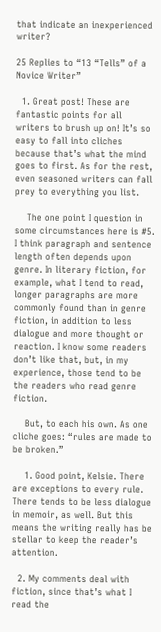that indicate an inexperienced writer?

25 Replies to “13 “Tells” of a Novice Writer”

  1. Great post! These are fantastic points for all writers to brush up on! It’s so easy to fall into cliches because that’s what the mind goes to first. As for the rest, even seasoned writers can fall prey to everything you list.

    The one point I question in some circumstances here is #5. I think paragraph and sentence length often depends upon genre. In literary fiction, for example, what I tend to read, longer paragraphs are more commonly found than in genre fiction, in addition to less dialogue and more thought or reaction. I know some readers don’t like that, but, in my experience, those tend to be the readers who read genre fiction.

    But, to each his own. As one cliche goes: “rules are made to be broken.”

    1. Good point, Kelsie. There are exceptions to every rule. There tends to be less dialogue in memoir, as well. But this means the writing really has be stellar to keep the reader’s attention.

  2. My comments deal with fiction, since that’s what I read the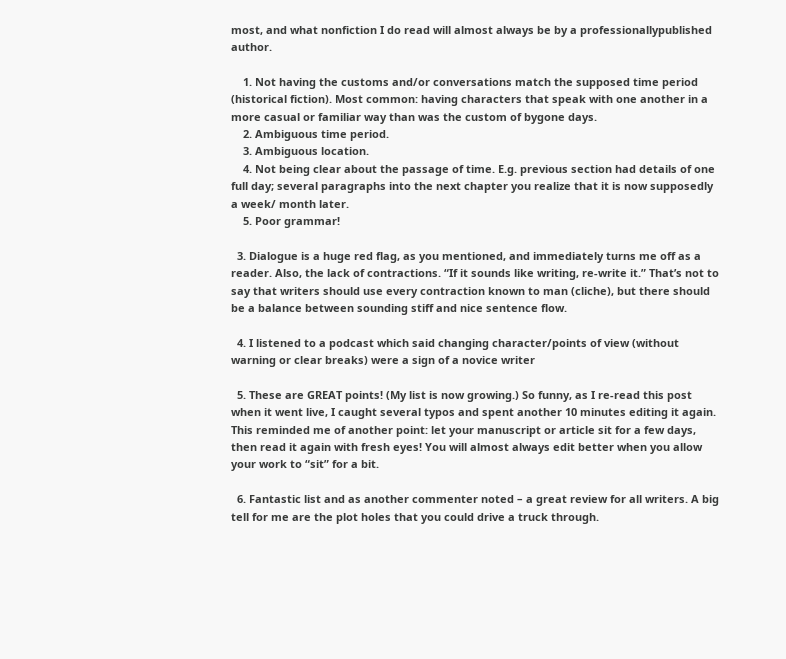most, and what nonfiction I do read will almost always be by a professionallypublished author.

    1. Not having the customs and/or conversations match the supposed time period (historical fiction). Most common: having characters that speak with one another in a more casual or familiar way than was the custom of bygone days.
    2. Ambiguous time period.
    3. Ambiguous location.
    4. Not being clear about the passage of time. E.g. previous section had details of one full day; several paragraphs into the next chapter you realize that it is now supposedly a week/ month later.
    5. Poor grammar!

  3. Dialogue is a huge red flag, as you mentioned, and immediately turns me off as a reader. Also, the lack of contractions. “If it sounds like writing, re-write it.” That’s not to say that writers should use every contraction known to man (cliche), but there should be a balance between sounding stiff and nice sentence flow.

  4. I listened to a podcast which said changing character/points of view (without warning or clear breaks) were a sign of a novice writer

  5. These are GREAT points! (My list is now growing.) So funny, as I re-read this post when it went live, I caught several typos and spent another 10 minutes editing it again. This reminded me of another point: let your manuscript or article sit for a few days, then read it again with fresh eyes! You will almost always edit better when you allow your work to “sit” for a bit.

  6. Fantastic list and as another commenter noted – a great review for all writers. A big tell for me are the plot holes that you could drive a truck through.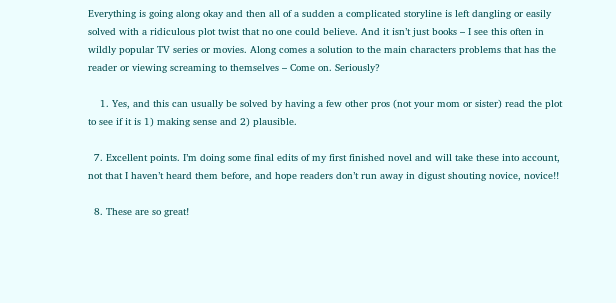Everything is going along okay and then all of a sudden a complicated storyline is left dangling or easily solved with a ridiculous plot twist that no one could believe. And it isn’t just books – I see this often in wildly popular TV series or movies. Along comes a solution to the main characters problems that has the reader or viewing screaming to themselves – Come on. Seriously?

    1. Yes, and this can usually be solved by having a few other pros (not your mom or sister) read the plot to see if it is 1) making sense and 2) plausible.

  7. Excellent points. I’m doing some final edits of my first finished novel and will take these into account, not that I haven’t heard them before, and hope readers don’t run away in digust shouting novice, novice!!

  8. These are so great!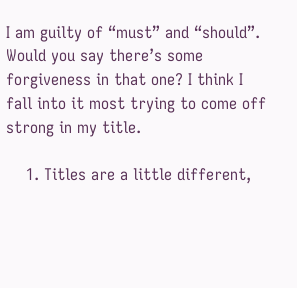I am guilty of “must” and “should”. Would you say there’s some forgiveness in that one? I think I fall into it most trying to come off strong in my title.

    1. Titles are a little different,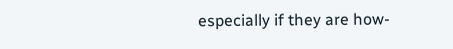especially if they are how-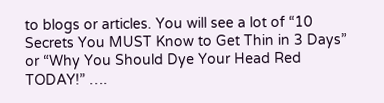to blogs or articles. You will see a lot of “10 Secrets You MUST Know to Get Thin in 3 Days” or “Why You Should Dye Your Head Red TODAY!” ….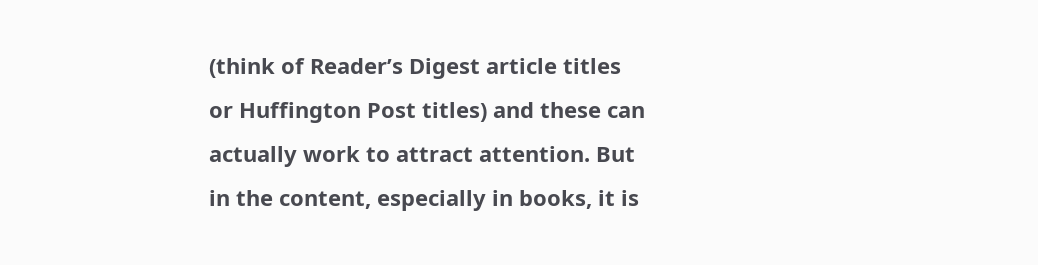(think of Reader’s Digest article titles or Huffington Post titles) and these can actually work to attract attention. But in the content, especially in books, it is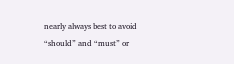nearly always best to avoid “should” and “must” or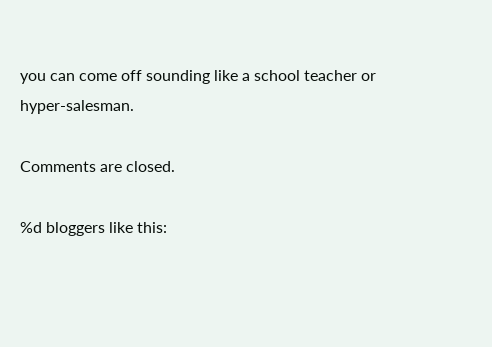you can come off sounding like a school teacher or hyper-salesman.

Comments are closed.

%d bloggers like this: